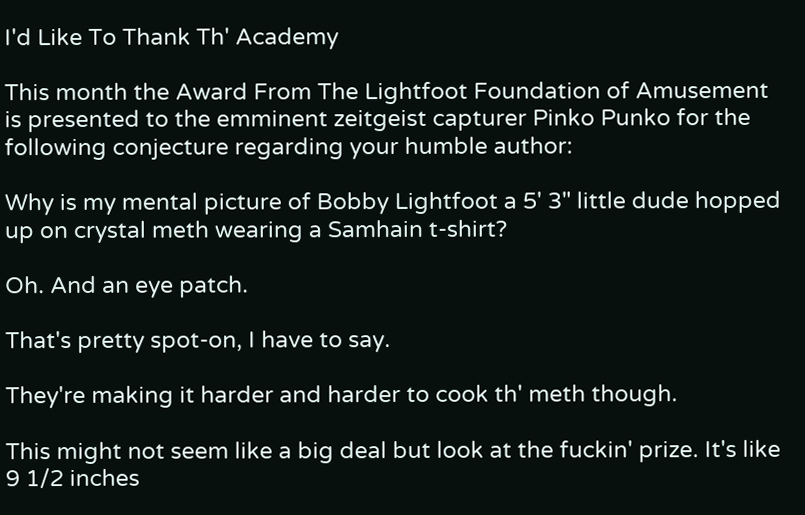I'd Like To Thank Th' Academy

This month the Award From The Lightfoot Foundation of Amusement is presented to the emminent zeitgeist capturer Pinko Punko for the following conjecture regarding your humble author:

Why is my mental picture of Bobby Lightfoot a 5' 3" little dude hopped up on crystal meth wearing a Samhain t-shirt?

Oh. And an eye patch.

That's pretty spot-on, I have to say.

They're making it harder and harder to cook th' meth though.

This might not seem like a big deal but look at the fuckin' prize. It's like 9 1/2 inches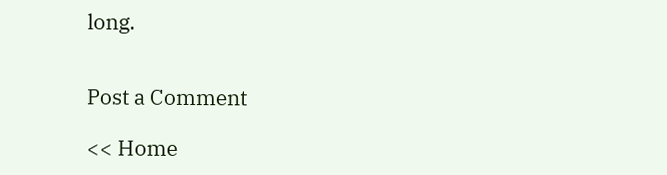long.


Post a Comment

<< Home